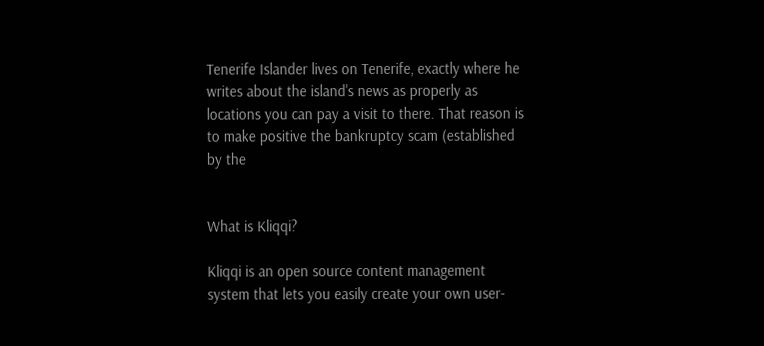Tenerife Islander lives on Tenerife, exactly where he writes about the island's news as properly as locations you can pay a visit to there. That reason is to make positive the bankruptcy scam (established by the


What is Kliqqi?

Kliqqi is an open source content management system that lets you easily create your own user-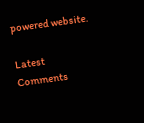powered website.

Latest Comments